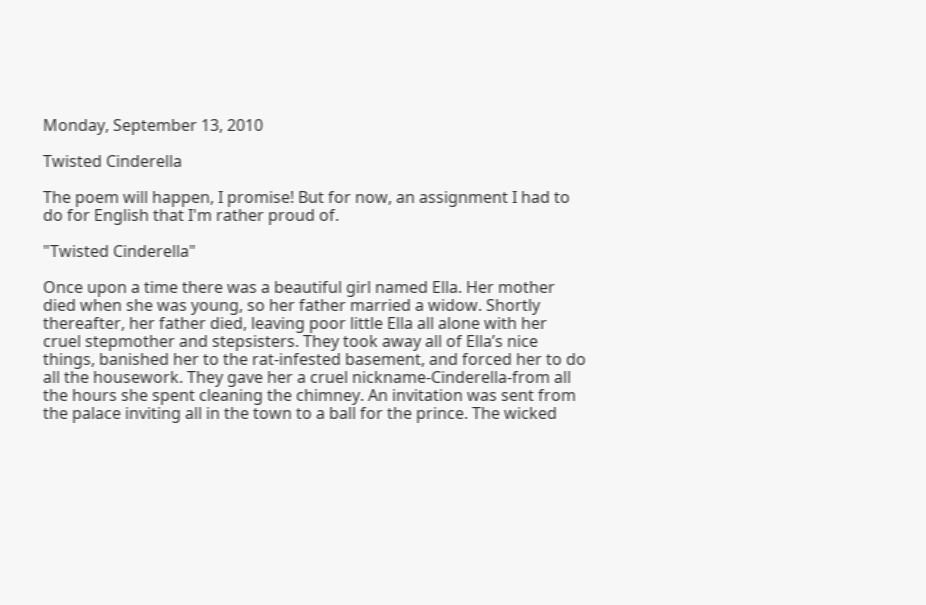Monday, September 13, 2010

Twisted Cinderella

The poem will happen, I promise! But for now, an assignment I had to do for English that I'm rather proud of.

"Twisted Cinderella"

Once upon a time there was a beautiful girl named Ella. Her mother died when she was young, so her father married a widow. Shortly thereafter, her father died, leaving poor little Ella all alone with her cruel stepmother and stepsisters. They took away all of Ella’s nice things, banished her to the rat-infested basement, and forced her to do all the housework. They gave her a cruel nickname-Cinderella-from all the hours she spent cleaning the chimney. An invitation was sent from the palace inviting all in the town to a ball for the prince. The wicked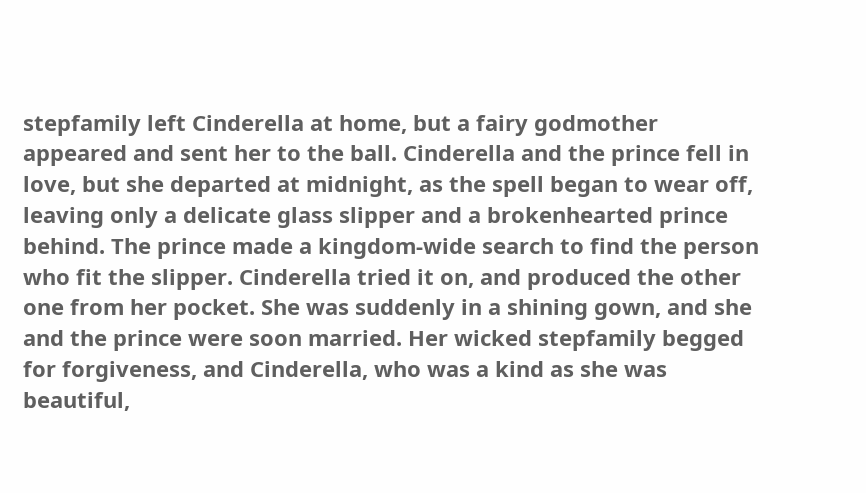stepfamily left Cinderella at home, but a fairy godmother appeared and sent her to the ball. Cinderella and the prince fell in love, but she departed at midnight, as the spell began to wear off, leaving only a delicate glass slipper and a brokenhearted prince behind. The prince made a kingdom-wide search to find the person who fit the slipper. Cinderella tried it on, and produced the other one from her pocket. She was suddenly in a shining gown, and she and the prince were soon married. Her wicked stepfamily begged for forgiveness, and Cinderella, who was a kind as she was beautiful,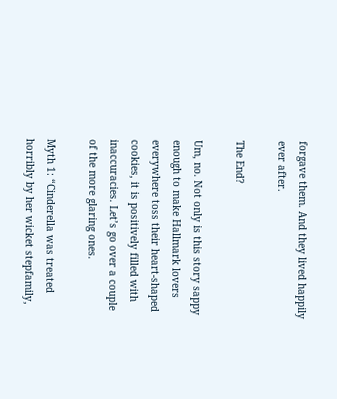forgave them. And they lived happily ever after.

The End?

Um, no. Not only is this story sappy enough to make Hallmark lovers everywhere toss their heart-shaped cookies, it is positively filled with inaccuracies. Let’s go over a couple of the more glaring ones.

Myth 1: “Cinderella was treated horribly by her wicket stepfamily,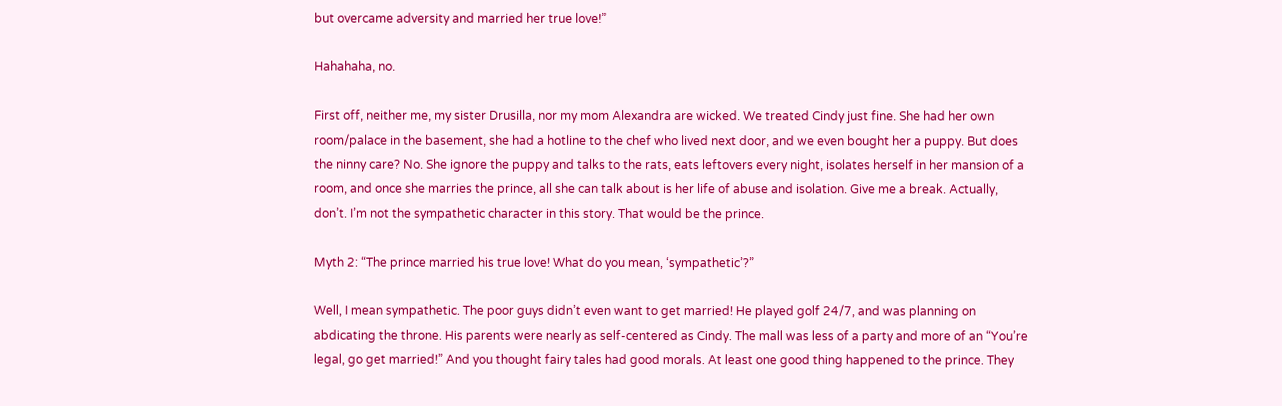but overcame adversity and married her true love!”

Hahahaha, no.

First off, neither me, my sister Drusilla, nor my mom Alexandra are wicked. We treated Cindy just fine. She had her own room/palace in the basement, she had a hotline to the chef who lived next door, and we even bought her a puppy. But does the ninny care? No. She ignore the puppy and talks to the rats, eats leftovers every night, isolates herself in her mansion of a room, and once she marries the prince, all she can talk about is her life of abuse and isolation. Give me a break. Actually, don’t. I’m not the sympathetic character in this story. That would be the prince.

Myth 2: “The prince married his true love! What do you mean, ‘sympathetic’?”

Well, I mean sympathetic. The poor guys didn’t even want to get married! He played golf 24/7, and was planning on abdicating the throne. His parents were nearly as self-centered as Cindy. The mall was less of a party and more of an “You’re legal, go get married!” And you thought fairy tales had good morals. At least one good thing happened to the prince. They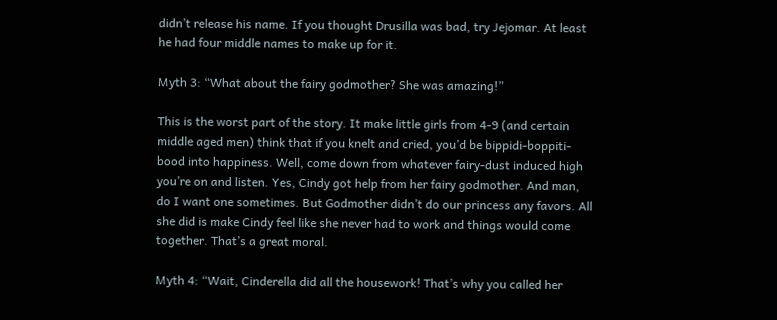didn’t release his name. If you thought Drusilla was bad, try Jejomar. At least he had four middle names to make up for it.

Myth 3: “What about the fairy godmother? She was amazing!”

This is the worst part of the story. It make little girls from 4-9 (and certain middle aged men) think that if you knelt and cried, you’d be bippidi-boppiti-bood into happiness. Well, come down from whatever fairy-dust induced high you’re on and listen. Yes, Cindy got help from her fairy godmother. And man, do I want one sometimes. But Godmother didn’t do our princess any favors. All she did is make Cindy feel like she never had to work and things would come together. That’s a great moral.

Myth 4: “Wait, Cinderella did all the housework! That’s why you called her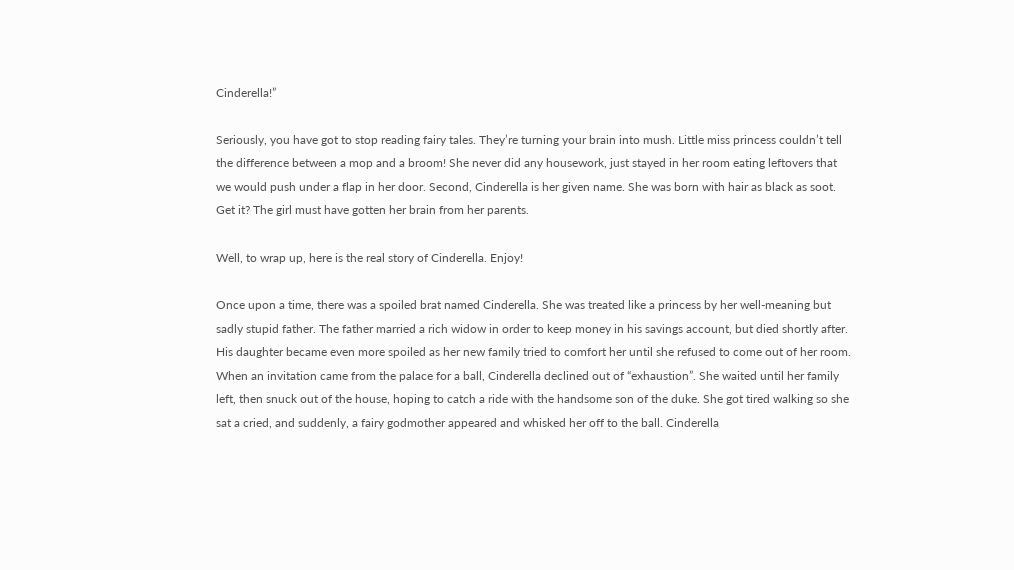Cinderella!”

Seriously, you have got to stop reading fairy tales. They’re turning your brain into mush. Little miss princess couldn’t tell the difference between a mop and a broom! She never did any housework, just stayed in her room eating leftovers that we would push under a flap in her door. Second, Cinderella is her given name. She was born with hair as black as soot. Get it? The girl must have gotten her brain from her parents.

Well, to wrap up, here is the real story of Cinderella. Enjoy!

Once upon a time, there was a spoiled brat named Cinderella. She was treated like a princess by her well-meaning but sadly stupid father. The father married a rich widow in order to keep money in his savings account, but died shortly after. His daughter became even more spoiled as her new family tried to comfort her until she refused to come out of her room. When an invitation came from the palace for a ball, Cinderella declined out of “exhaustion”. She waited until her family left, then snuck out of the house, hoping to catch a ride with the handsome son of the duke. She got tired walking so she sat a cried, and suddenly, a fairy godmother appeared and whisked her off to the ball. Cinderella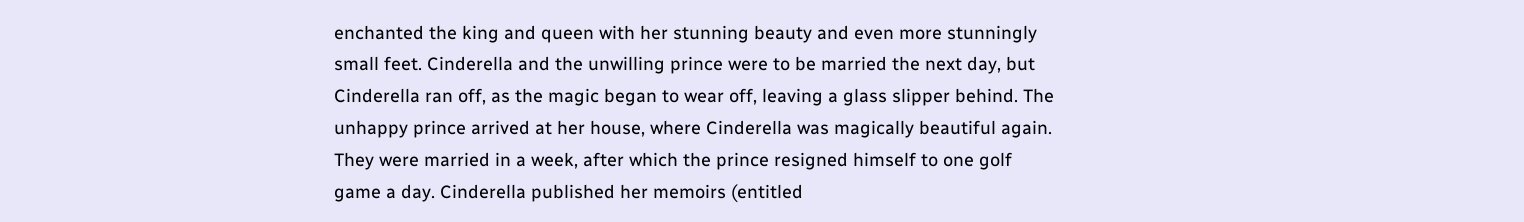enchanted the king and queen with her stunning beauty and even more stunningly small feet. Cinderella and the unwilling prince were to be married the next day, but Cinderella ran off, as the magic began to wear off, leaving a glass slipper behind. The unhappy prince arrived at her house, where Cinderella was magically beautiful again. They were married in a week, after which the prince resigned himself to one golf game a day. Cinderella published her memoirs (entitled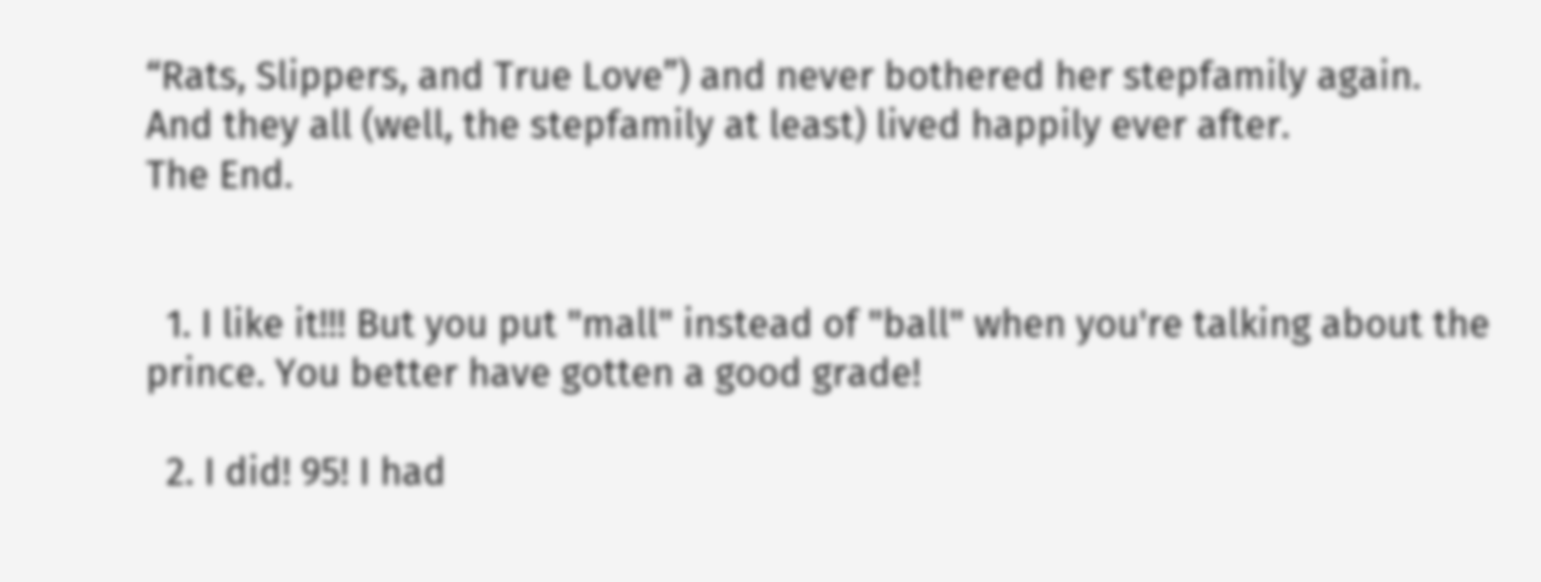“Rats, Slippers, and True Love”) and never bothered her stepfamily again.
And they all (well, the stepfamily at least) lived happily ever after.
The End.


  1. I like it!!! But you put "mall" instead of "ball" when you're talking about the prince. You better have gotten a good grade!

  2. I did! 95! I had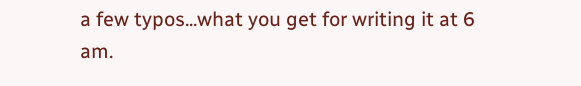a few typos...what you get for writing it at 6 am.